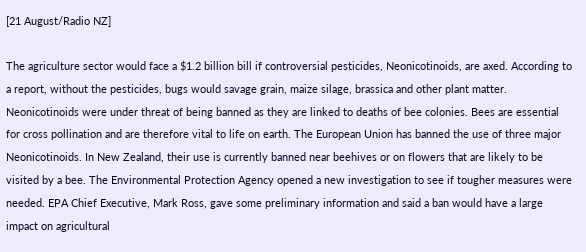[21 August/Radio NZ]

The agriculture sector would face a $1.2 billion bill if controversial pesticides, Neonicotinoids, are axed. According to a report, without the pesticides, bugs would savage grain, maize silage, brassica and other plant matter. Neonicotinoids were under threat of being banned as they are linked to deaths of bee colonies. Bees are essential for cross pollination and are therefore vital to life on earth. The European Union has banned the use of three major Neonicotinoids. In New Zealand, their use is currently banned near beehives or on flowers that are likely to be visited by a bee. The Environmental Protection Agency opened a new investigation to see if tougher measures were needed. EPA Chief Executive, Mark Ross, gave some preliminary information and said a ban would have a large impact on agricultural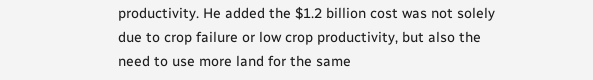productivity. He added the $1.2 billion cost was not solely due to crop failure or low crop productivity, but also the need to use more land for the same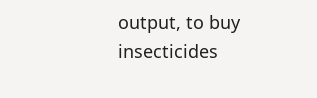output, to buy insecticides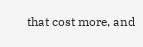that cost more, and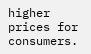higher prices for consumers.